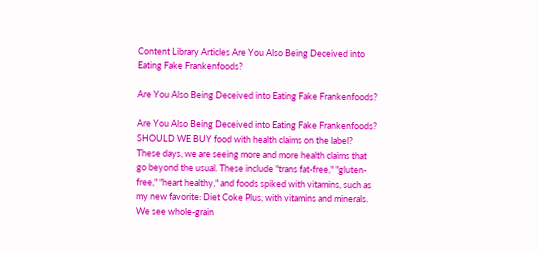Content Library Articles Are You Also Being Deceived into Eating Fake Frankenfoods?

Are You Also Being Deceived into Eating Fake Frankenfoods?

Are You Also Being Deceived into Eating Fake Frankenfoods?
SHOULD WE BUY food with health claims on the label? These days, we are seeing more and more health claims that go beyond the usual. These include "trans fat-free," "gluten-free," "heart healthy," and foods spiked with vitamins, such as my new favorite: Diet Coke Plus, with vitamins and minerals. We see whole-grain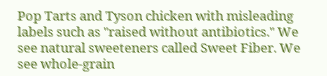Pop Tarts and Tyson chicken with misleading labels such as "raised without antibiotics." We see natural sweeteners called Sweet Fiber. We see whole-grain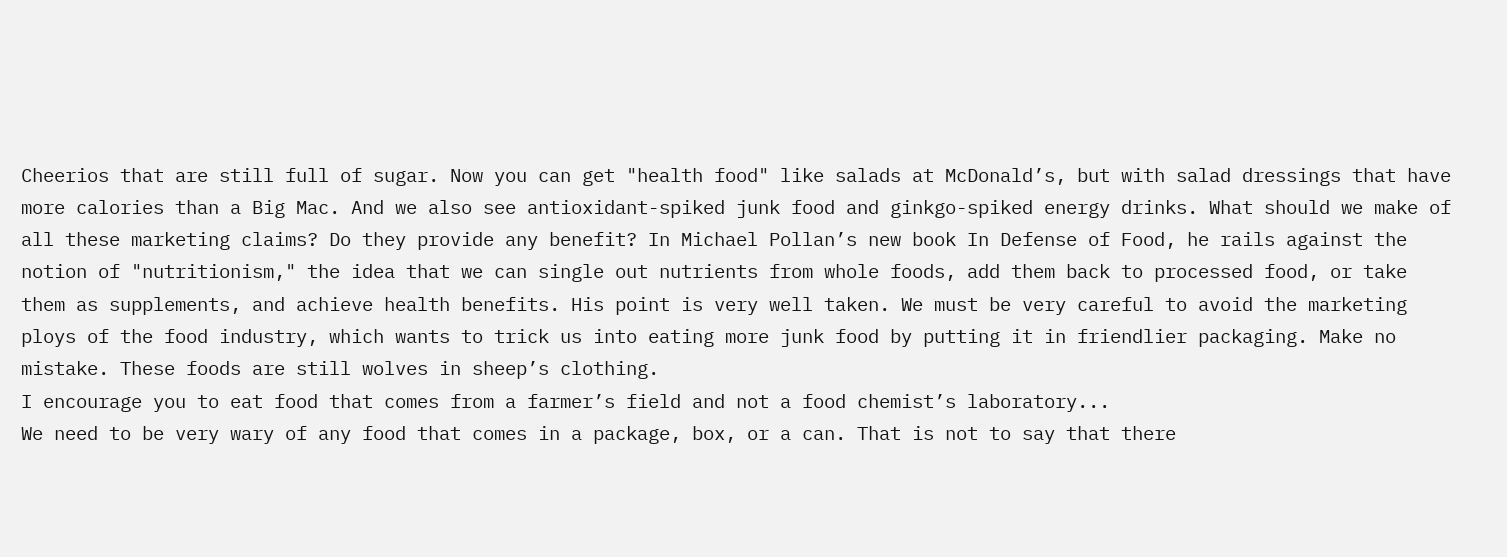Cheerios that are still full of sugar. Now you can get "health food" like salads at McDonald’s, but with salad dressings that have more calories than a Big Mac. And we also see antioxidant-spiked junk food and ginkgo-spiked energy drinks. What should we make of all these marketing claims? Do they provide any benefit? In Michael Pollan’s new book In Defense of Food, he rails against the notion of "nutritionism," the idea that we can single out nutrients from whole foods, add them back to processed food, or take them as supplements, and achieve health benefits. His point is very well taken. We must be very careful to avoid the marketing ploys of the food industry, which wants to trick us into eating more junk food by putting it in friendlier packaging. Make no mistake. These foods are still wolves in sheep’s clothing.
I encourage you to eat food that comes from a farmer’s field and not a food chemist’s laboratory...
We need to be very wary of any food that comes in a package, box, or a can. That is not to say that there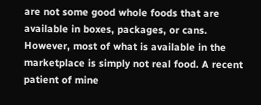are not some good whole foods that are available in boxes, packages, or cans. However, most of what is available in the marketplace is simply not real food. A recent patient of mine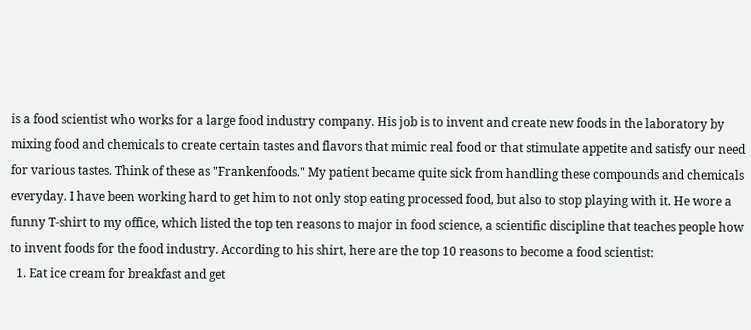is a food scientist who works for a large food industry company. His job is to invent and create new foods in the laboratory by mixing food and chemicals to create certain tastes and flavors that mimic real food or that stimulate appetite and satisfy our need for various tastes. Think of these as "Frankenfoods." My patient became quite sick from handling these compounds and chemicals everyday. I have been working hard to get him to not only stop eating processed food, but also to stop playing with it. He wore a funny T-shirt to my office, which listed the top ten reasons to major in food science, a scientific discipline that teaches people how to invent foods for the food industry. According to his shirt, here are the top 10 reasons to become a food scientist:
  1. Eat ice cream for breakfast and get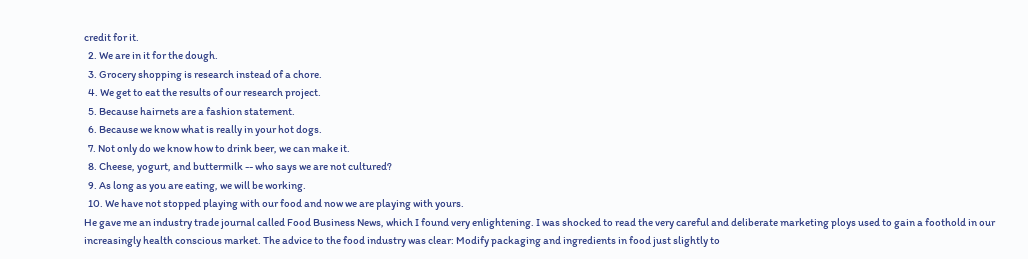credit for it.
  2. We are in it for the dough.
  3. Grocery shopping is research instead of a chore.
  4. We get to eat the results of our research project.
  5. Because hairnets are a fashion statement.
  6. Because we know what is really in your hot dogs.
  7. Not only do we know how to drink beer, we can make it.
  8. Cheese, yogurt, and buttermilk -- who says we are not cultured?
  9. As long as you are eating, we will be working.
  10. We have not stopped playing with our food and now we are playing with yours.
He gave me an industry trade journal called Food Business News, which I found very enlightening. I was shocked to read the very careful and deliberate marketing ploys used to gain a foothold in our increasingly health conscious market. The advice to the food industry was clear: Modify packaging and ingredients in food just slightly to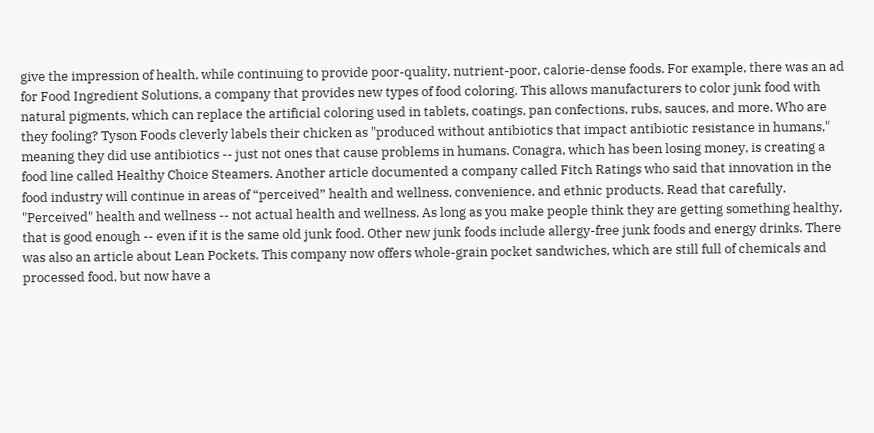give the impression of health, while continuing to provide poor-quality, nutrient-poor, calorie-dense foods. For example, there was an ad for Food Ingredient Solutions, a company that provides new types of food coloring. This allows manufacturers to color junk food with natural pigments, which can replace the artificial coloring used in tablets, coatings, pan confections, rubs, sauces, and more. Who are they fooling? Tyson Foods cleverly labels their chicken as "produced without antibiotics that impact antibiotic resistance in humans," meaning they did use antibiotics -- just not ones that cause problems in humans. Conagra, which has been losing money, is creating a food line called Healthy Choice Steamers. Another article documented a company called Fitch Ratings who said that innovation in the food industry will continue in areas of “perceived” health and wellness, convenience, and ethnic products. Read that carefully. "Perceived" health and wellness -- not actual health and wellness. As long as you make people think they are getting something healthy, that is good enough -- even if it is the same old junk food. Other new junk foods include allergy-free junk foods and energy drinks. There was also an article about Lean Pockets. This company now offers whole-grain pocket sandwiches, which are still full of chemicals and processed food, but now have a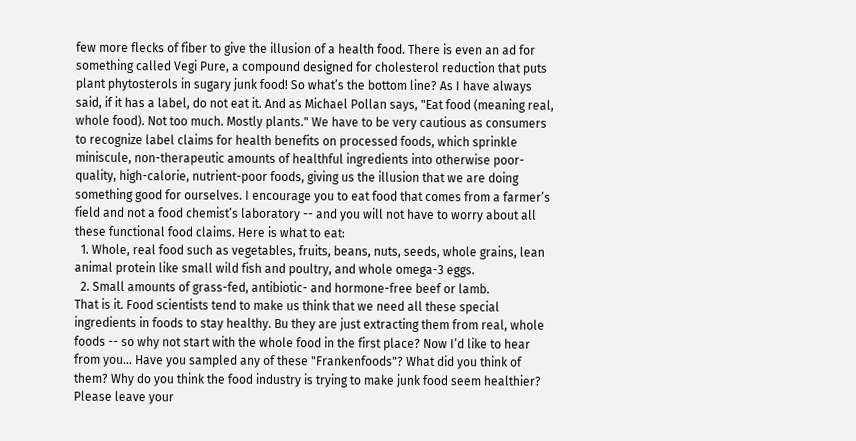few more flecks of fiber to give the illusion of a health food. There is even an ad for something called Vegi Pure, a compound designed for cholesterol reduction that puts plant phytosterols in sugary junk food! So what’s the bottom line? As I have always said, if it has a label, do not eat it. And as Michael Pollan says, "Eat food (meaning real, whole food). Not too much. Mostly plants." We have to be very cautious as consumers to recognize label claims for health benefits on processed foods, which sprinkle miniscule, non-therapeutic amounts of healthful ingredients into otherwise poor-quality, high-calorie, nutrient-poor foods, giving us the illusion that we are doing something good for ourselves. I encourage you to eat food that comes from a farmer’s field and not a food chemist’s laboratory -- and you will not have to worry about all these functional food claims. Here is what to eat:
  1. Whole, real food such as vegetables, fruits, beans, nuts, seeds, whole grains, lean animal protein like small wild fish and poultry, and whole omega-3 eggs.
  2. Small amounts of grass-fed, antibiotic- and hormone-free beef or lamb.
That is it. Food scientists tend to make us think that we need all these special ingredients in foods to stay healthy. Bu they are just extracting them from real, whole foods -- so why not start with the whole food in the first place? Now I’d like to hear from you… Have you sampled any of these "Frankenfoods"? What did you think of them? Why do you think the food industry is trying to make junk food seem healthier? Please leave your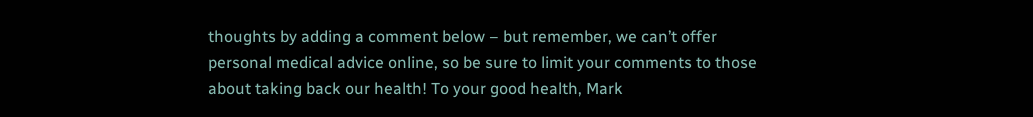thoughts by adding a comment below – but remember, we can’t offer personal medical advice online, so be sure to limit your comments to those about taking back our health! To your good health, Mark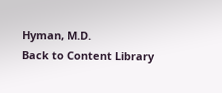Hyman, M.D.
Back to Content Library